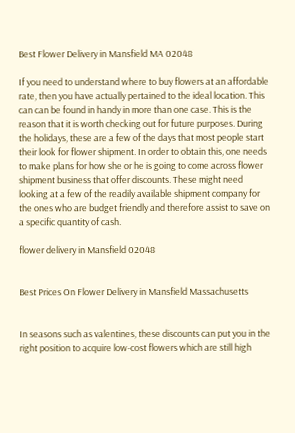Best Flower Delivery in Mansfield MA 02048

If you need to understand where to buy flowers at an affordable rate, then you have actually pertained to the ideal location. This can can be found in handy in more than one case. This is the reason that it is worth checking out for future purposes. During the holidays, these are a few of the days that most people start their look for flower shipment. In order to obtain this, one needs to make plans for how she or he is going to come across flower shipment business that offer discounts. These might need looking at a few of the readily available shipment company for the ones who are budget friendly and therefore assist to save on a specific quantity of cash.

flower delivery in Mansfield 02048


Best Prices On Flower Delivery in Mansfield Massachusetts


In seasons such as valentines, these discounts can put you in the right position to acquire low-cost flowers which are still high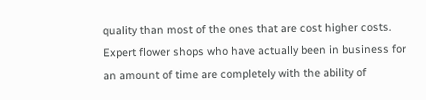quality than most of the ones that are cost higher costs. Expert flower shops who have actually been in business for an amount of time are completely with the ability of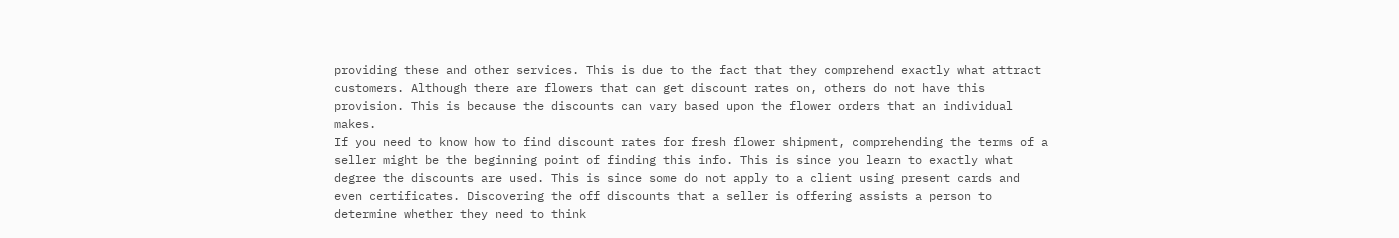providing these and other services. This is due to the fact that they comprehend exactly what attract customers. Although there are flowers that can get discount rates on, others do not have this provision. This is because the discounts can vary based upon the flower orders that an individual makes.
If you need to know how to find discount rates for fresh flower shipment, comprehending the terms of a seller might be the beginning point of finding this info. This is since you learn to exactly what degree the discounts are used. This is since some do not apply to a client using present cards and even certificates. Discovering the off discounts that a seller is offering assists a person to determine whether they need to think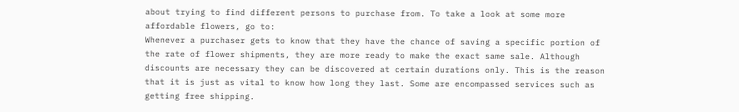about trying to find different persons to purchase from. To take a look at some more affordable flowers, go to:
Whenever a purchaser gets to know that they have the chance of saving a specific portion of the rate of flower shipments, they are more ready to make the exact same sale. Although discounts are necessary they can be discovered at certain durations only. This is the reason that it is just as vital to know how long they last. Some are encompassed services such as getting free shipping.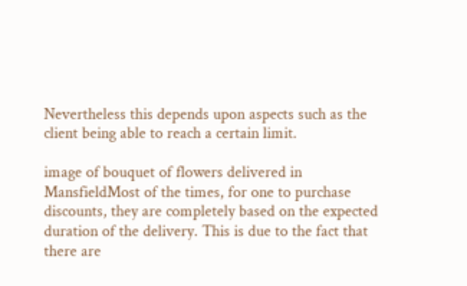Nevertheless this depends upon aspects such as the client being able to reach a certain limit.

image of bouquet of flowers delivered in MansfieldMost of the times, for one to purchase discounts, they are completely based on the expected duration of the delivery. This is due to the fact that there are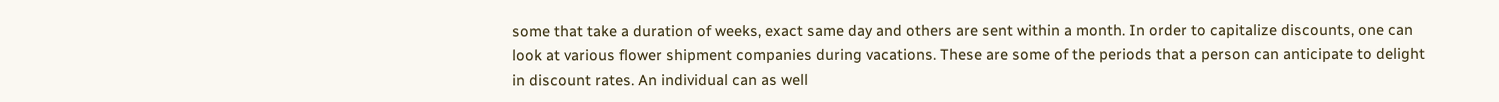some that take a duration of weeks, exact same day and others are sent within a month. In order to capitalize discounts, one can look at various flower shipment companies during vacations. These are some of the periods that a person can anticipate to delight in discount rates. An individual can as well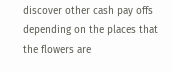discover other cash pay offs depending on the places that the flowers are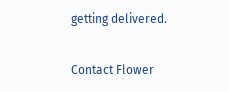getting delivered.

Contact Flower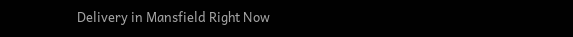Delivery in Mansfield Right Now